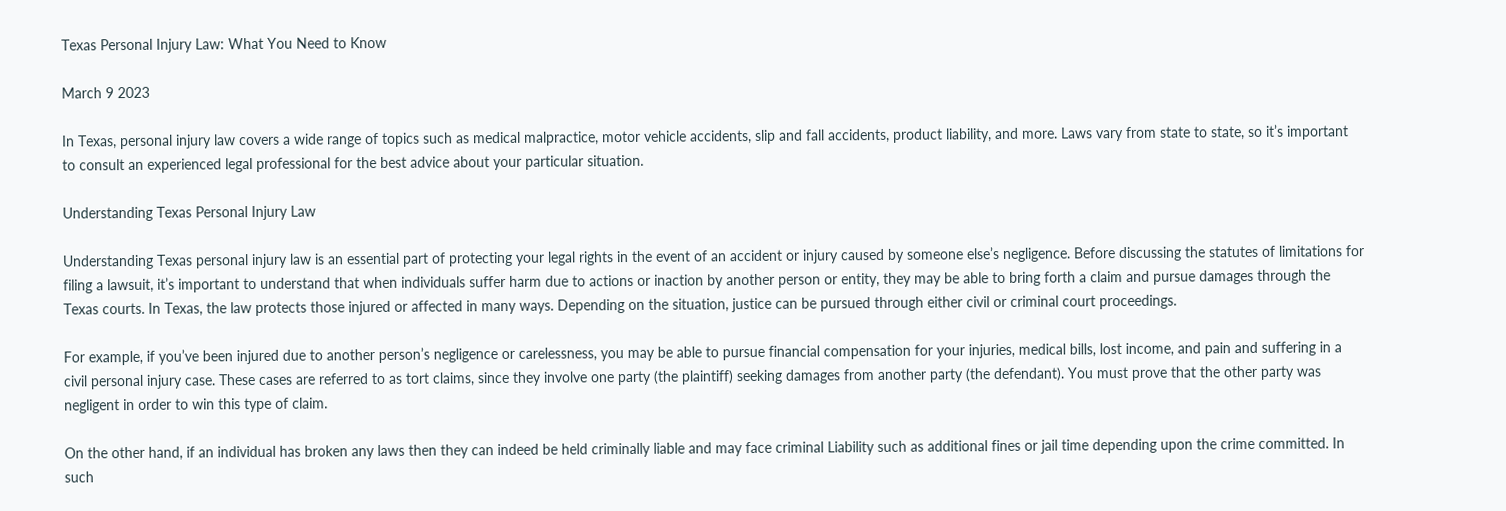Texas Personal Injury Law: What You Need to Know

March 9 2023

In Texas, personal injury law covers a wide range of topics such as medical malpractice, motor vehicle accidents, slip and fall accidents, product liability, and more. Laws vary from state to state, so it’s important to consult an experienced legal professional for the best advice about your particular situation.

Understanding Texas Personal Injury Law

Understanding Texas personal injury law is an essential part of protecting your legal rights in the event of an accident or injury caused by someone else’s negligence. Before discussing the statutes of limitations for filing a lawsuit, it’s important to understand that when individuals suffer harm due to actions or inaction by another person or entity, they may be able to bring forth a claim and pursue damages through the Texas courts. In Texas, the law protects those injured or affected in many ways. Depending on the situation, justice can be pursued through either civil or criminal court proceedings.

For example, if you’ve been injured due to another person’s negligence or carelessness, you may be able to pursue financial compensation for your injuries, medical bills, lost income, and pain and suffering in a civil personal injury case. These cases are referred to as tort claims, since they involve one party (the plaintiff) seeking damages from another party (the defendant). You must prove that the other party was negligent in order to win this type of claim.

On the other hand, if an individual has broken any laws then they can indeed be held criminally liable and may face criminal Liability such as additional fines or jail time depending upon the crime committed. In such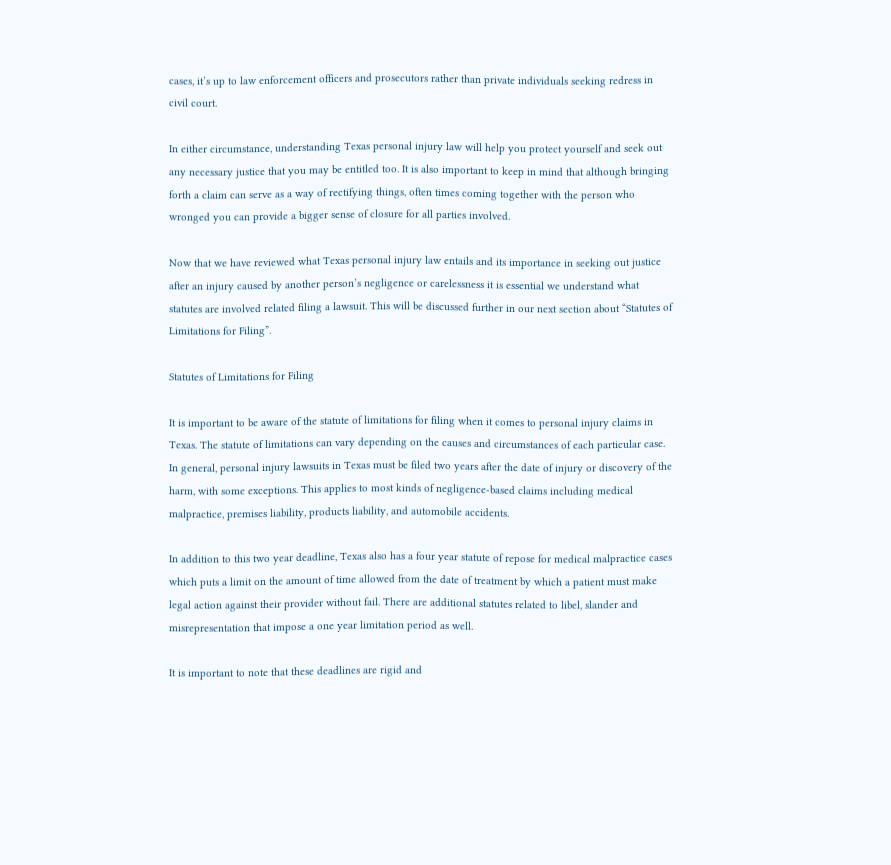cases, it’s up to law enforcement officers and prosecutors rather than private individuals seeking redress in civil court.

In either circumstance, understanding Texas personal injury law will help you protect yourself and seek out any necessary justice that you may be entitled too. It is also important to keep in mind that although bringing forth a claim can serve as a way of rectifying things, often times coming together with the person who wronged you can provide a bigger sense of closure for all parties involved.

Now that we have reviewed what Texas personal injury law entails and its importance in seeking out justice after an injury caused by another person’s negligence or carelessness it is essential we understand what statutes are involved related filing a lawsuit. This will be discussed further in our next section about “Statutes of Limitations for Filing”.

Statutes of Limitations for Filing

It is important to be aware of the statute of limitations for filing when it comes to personal injury claims in Texas. The statute of limitations can vary depending on the causes and circumstances of each particular case. In general, personal injury lawsuits in Texas must be filed two years after the date of injury or discovery of the harm, with some exceptions. This applies to most kinds of negligence-based claims including medical malpractice, premises liability, products liability, and automobile accidents.

In addition to this two year deadline, Texas also has a four year statute of repose for medical malpractice cases which puts a limit on the amount of time allowed from the date of treatment by which a patient must make legal action against their provider without fail. There are additional statutes related to libel, slander and misrepresentation that impose a one year limitation period as well.

It is important to note that these deadlines are rigid and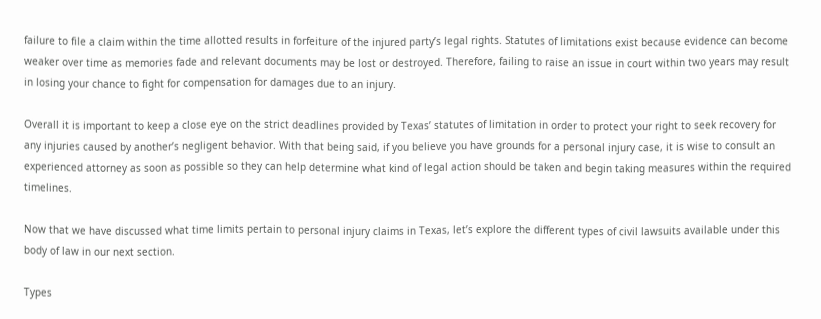failure to file a claim within the time allotted results in forfeiture of the injured party’s legal rights. Statutes of limitations exist because evidence can become weaker over time as memories fade and relevant documents may be lost or destroyed. Therefore, failing to raise an issue in court within two years may result in losing your chance to fight for compensation for damages due to an injury.

Overall it is important to keep a close eye on the strict deadlines provided by Texas’ statutes of limitation in order to protect your right to seek recovery for any injuries caused by another’s negligent behavior. With that being said, if you believe you have grounds for a personal injury case, it is wise to consult an experienced attorney as soon as possible so they can help determine what kind of legal action should be taken and begin taking measures within the required timelines.

Now that we have discussed what time limits pertain to personal injury claims in Texas, let’s explore the different types of civil lawsuits available under this body of law in our next section.

Types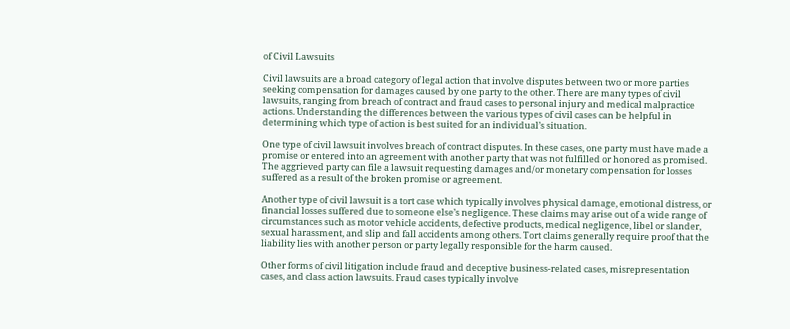of Civil Lawsuits

Civil lawsuits are a broad category of legal action that involve disputes between two or more parties seeking compensation for damages caused by one party to the other. There are many types of civil lawsuits, ranging from breach of contract and fraud cases to personal injury and medical malpractice actions. Understanding the differences between the various types of civil cases can be helpful in determining which type of action is best suited for an individual’s situation.

One type of civil lawsuit involves breach of contract disputes. In these cases, one party must have made a promise or entered into an agreement with another party that was not fulfilled or honored as promised. The aggrieved party can file a lawsuit requesting damages and/or monetary compensation for losses suffered as a result of the broken promise or agreement.

Another type of civil lawsuit is a tort case which typically involves physical damage, emotional distress, or financial losses suffered due to someone else’s negligence. These claims may arise out of a wide range of circumstances such as motor vehicle accidents, defective products, medical negligence, libel or slander, sexual harassment, and slip and fall accidents among others. Tort claims generally require proof that the liability lies with another person or party legally responsible for the harm caused.

Other forms of civil litigation include fraud and deceptive business-related cases, misrepresentation cases, and class action lawsuits. Fraud cases typically involve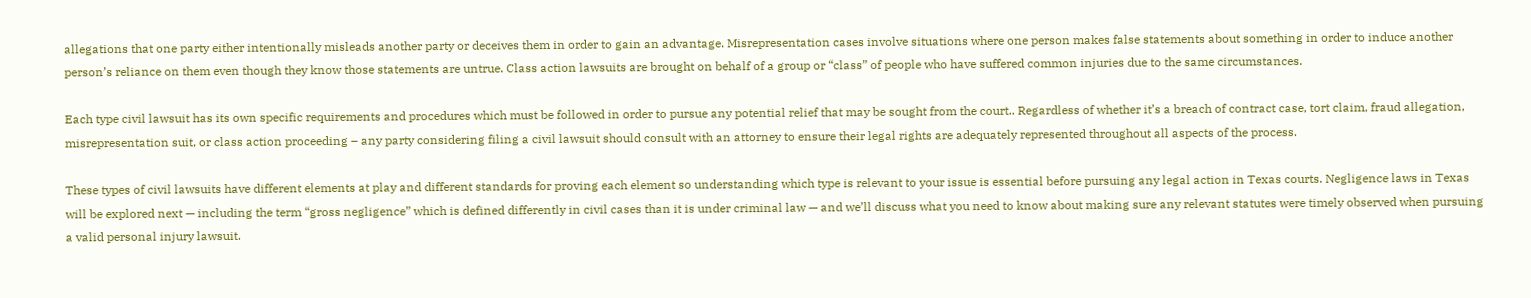allegations that one party either intentionally misleads another party or deceives them in order to gain an advantage. Misrepresentation cases involve situations where one person makes false statements about something in order to induce another person’s reliance on them even though they know those statements are untrue. Class action lawsuits are brought on behalf of a group or “class” of people who have suffered common injuries due to the same circumstances.

Each type civil lawsuit has its own specific requirements and procedures which must be followed in order to pursue any potential relief that may be sought from the court.. Regardless of whether it’s a breach of contract case, tort claim, fraud allegation, misrepresentation suit, or class action proceeding – any party considering filing a civil lawsuit should consult with an attorney to ensure their legal rights are adequately represented throughout all aspects of the process.

These types of civil lawsuits have different elements at play and different standards for proving each element so understanding which type is relevant to your issue is essential before pursuing any legal action in Texas courts. Negligence laws in Texas will be explored next — including the term “gross negligence” which is defined differently in civil cases than it is under criminal law — and we’ll discuss what you need to know about making sure any relevant statutes were timely observed when pursuing a valid personal injury lawsuit.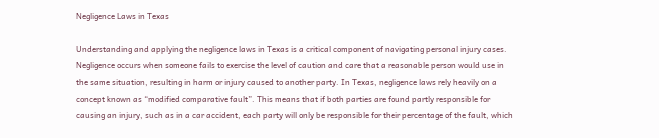Negligence Laws in Texas

Understanding and applying the negligence laws in Texas is a critical component of navigating personal injury cases. Negligence occurs when someone fails to exercise the level of caution and care that a reasonable person would use in the same situation, resulting in harm or injury caused to another party. In Texas, negligence laws rely heavily on a concept known as “modified comparative fault”. This means that if both parties are found partly responsible for causing an injury, such as in a car accident, each party will only be responsible for their percentage of the fault, which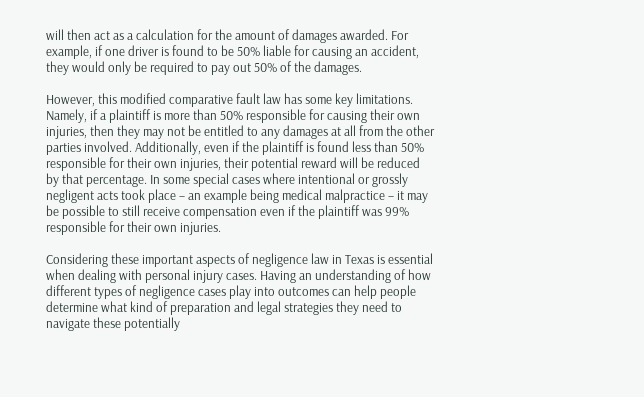will then act as a calculation for the amount of damages awarded. For example, if one driver is found to be 50% liable for causing an accident, they would only be required to pay out 50% of the damages.

However, this modified comparative fault law has some key limitations. Namely, if a plaintiff is more than 50% responsible for causing their own injuries, then they may not be entitled to any damages at all from the other parties involved. Additionally, even if the plaintiff is found less than 50% responsible for their own injuries, their potential reward will be reduced by that percentage. In some special cases where intentional or grossly negligent acts took place – an example being medical malpractice – it may be possible to still receive compensation even if the plaintiff was 99% responsible for their own injuries.

Considering these important aspects of negligence law in Texas is essential when dealing with personal injury cases. Having an understanding of how different types of negligence cases play into outcomes can help people determine what kind of preparation and legal strategies they need to navigate these potentially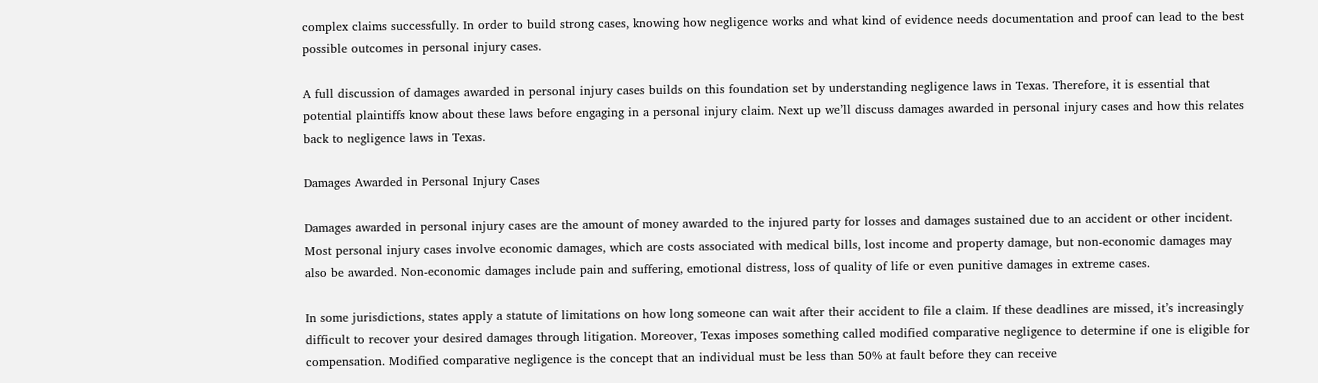complex claims successfully. In order to build strong cases, knowing how negligence works and what kind of evidence needs documentation and proof can lead to the best possible outcomes in personal injury cases.

A full discussion of damages awarded in personal injury cases builds on this foundation set by understanding negligence laws in Texas. Therefore, it is essential that potential plaintiffs know about these laws before engaging in a personal injury claim. Next up we’ll discuss damages awarded in personal injury cases and how this relates back to negligence laws in Texas.

Damages Awarded in Personal Injury Cases

Damages awarded in personal injury cases are the amount of money awarded to the injured party for losses and damages sustained due to an accident or other incident. Most personal injury cases involve economic damages, which are costs associated with medical bills, lost income and property damage, but non-economic damages may also be awarded. Non-economic damages include pain and suffering, emotional distress, loss of quality of life or even punitive damages in extreme cases.

In some jurisdictions, states apply a statute of limitations on how long someone can wait after their accident to file a claim. If these deadlines are missed, it’s increasingly difficult to recover your desired damages through litigation. Moreover, Texas imposes something called modified comparative negligence to determine if one is eligible for compensation. Modified comparative negligence is the concept that an individual must be less than 50% at fault before they can receive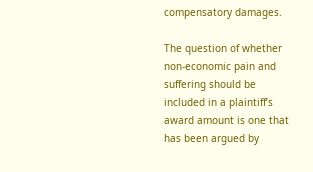compensatory damages.

The question of whether non-economic pain and suffering should be included in a plaintiff’s award amount is one that has been argued by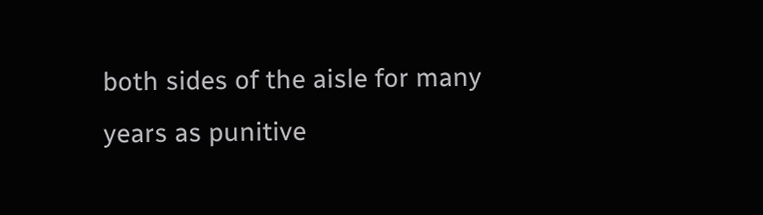both sides of the aisle for many years as punitive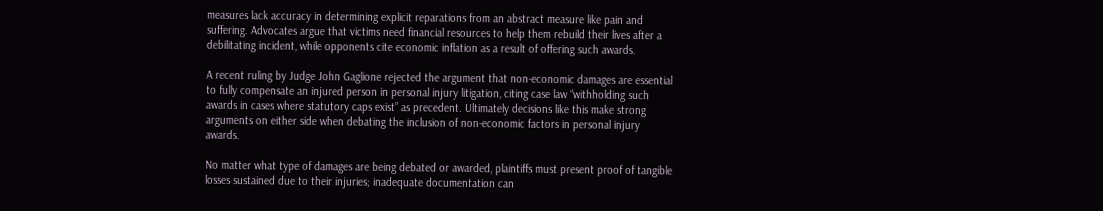measures lack accuracy in determining explicit reparations from an abstract measure like pain and suffering. Advocates argue that victims need financial resources to help them rebuild their lives after a debilitating incident, while opponents cite economic inflation as a result of offering such awards.

A recent ruling by Judge John Gaglione rejected the argument that non-economic damages are essential to fully compensate an injured person in personal injury litigation, citing case law “withholding such awards in cases where statutory caps exist” as precedent. Ultimately decisions like this make strong arguments on either side when debating the inclusion of non-economic factors in personal injury awards.

No matter what type of damages are being debated or awarded, plaintiffs must present proof of tangible losses sustained due to their injuries; inadequate documentation can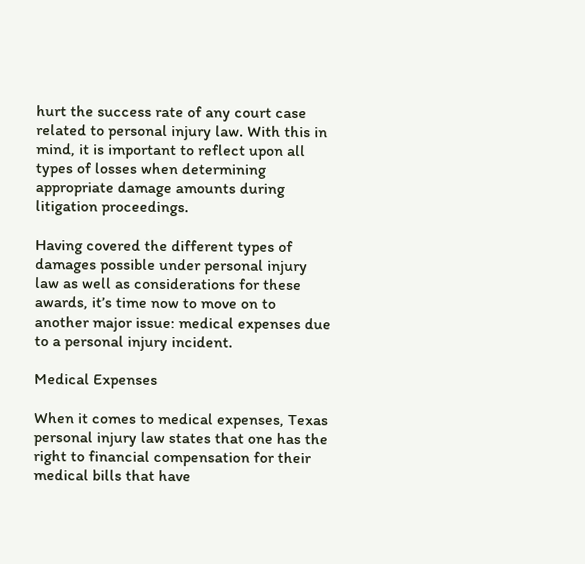hurt the success rate of any court case related to personal injury law. With this in mind, it is important to reflect upon all types of losses when determining appropriate damage amounts during litigation proceedings.

Having covered the different types of damages possible under personal injury law as well as considerations for these awards, it’s time now to move on to another major issue: medical expenses due to a personal injury incident.

Medical Expenses

When it comes to medical expenses, Texas personal injury law states that one has the right to financial compensation for their medical bills that have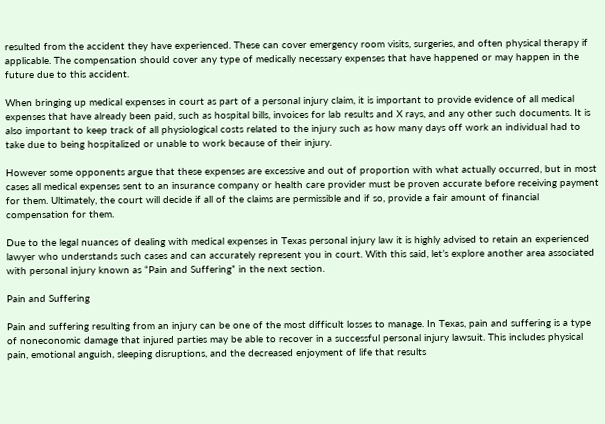resulted from the accident they have experienced. These can cover emergency room visits, surgeries, and often physical therapy if applicable. The compensation should cover any type of medically necessary expenses that have happened or may happen in the future due to this accident.

When bringing up medical expenses in court as part of a personal injury claim, it is important to provide evidence of all medical expenses that have already been paid, such as hospital bills, invoices for lab results and X rays, and any other such documents. It is also important to keep track of all physiological costs related to the injury such as how many days off work an individual had to take due to being hospitalized or unable to work because of their injury.

However some opponents argue that these expenses are excessive and out of proportion with what actually occurred, but in most cases all medical expenses sent to an insurance company or health care provider must be proven accurate before receiving payment for them. Ultimately, the court will decide if all of the claims are permissible and if so, provide a fair amount of financial compensation for them.

Due to the legal nuances of dealing with medical expenses in Texas personal injury law it is highly advised to retain an experienced lawyer who understands such cases and can accurately represent you in court. With this said, let’s explore another area associated with personal injury known as “Pain and Suffering” in the next section.

Pain and Suffering

Pain and suffering resulting from an injury can be one of the most difficult losses to manage. In Texas, pain and suffering is a type of noneconomic damage that injured parties may be able to recover in a successful personal injury lawsuit. This includes physical pain, emotional anguish, sleeping disruptions, and the decreased enjoyment of life that results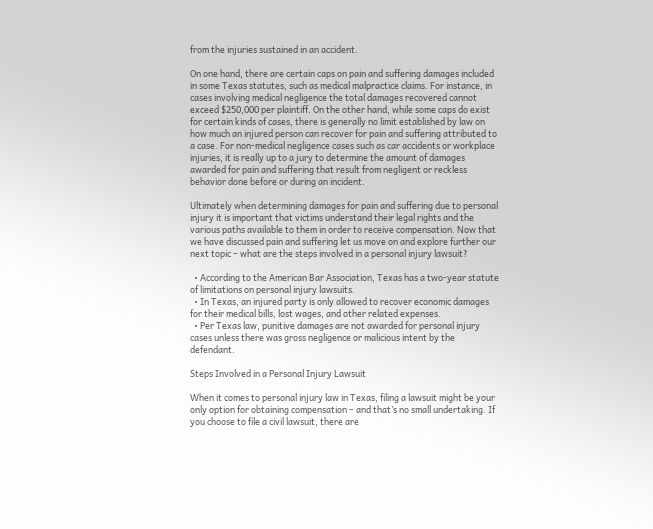from the injuries sustained in an accident.

On one hand, there are certain caps on pain and suffering damages included in some Texas statutes, such as medical malpractice claims. For instance, in cases involving medical negligence the total damages recovered cannot exceed $250,000 per plaintiff. On the other hand, while some caps do exist for certain kinds of cases, there is generally no limit established by law on how much an injured person can recover for pain and suffering attributed to a case. For non-medical negligence cases such as car accidents or workplace injuries, it is really up to a jury to determine the amount of damages awarded for pain and suffering that result from negligent or reckless behavior done before or during an incident.

Ultimately when determining damages for pain and suffering due to personal injury it is important that victims understand their legal rights and the various paths available to them in order to receive compensation. Now that we have discussed pain and suffering let us move on and explore further our next topic – what are the steps involved in a personal injury lawsuit?

  • According to the American Bar Association, Texas has a two-year statute of limitations on personal injury lawsuits.
  • In Texas, an injured party is only allowed to recover economic damages for their medical bills, lost wages, and other related expenses.
  • Per Texas law, punitive damages are not awarded for personal injury cases unless there was gross negligence or malicious intent by the defendant.

Steps Involved in a Personal Injury Lawsuit

When it comes to personal injury law in Texas, filing a lawsuit might be your only option for obtaining compensation – and that’s no small undertaking. If you choose to file a civil lawsuit, there are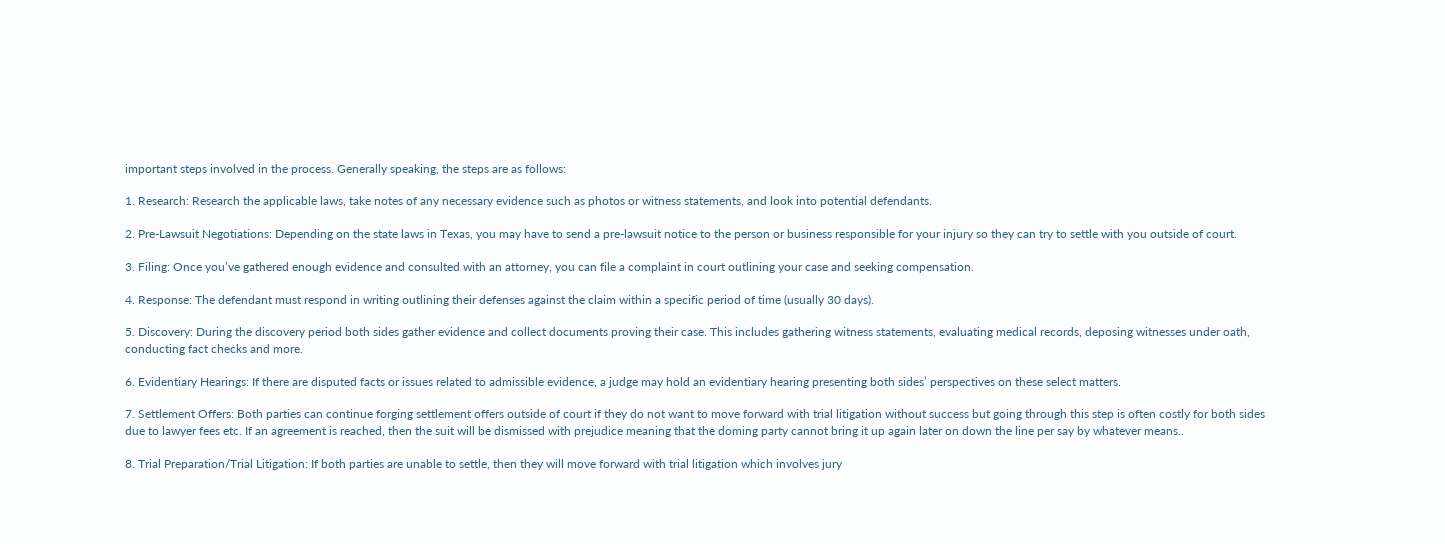important steps involved in the process. Generally speaking, the steps are as follows:

1. Research: Research the applicable laws, take notes of any necessary evidence such as photos or witness statements, and look into potential defendants.

2. Pre-Lawsuit Negotiations: Depending on the state laws in Texas, you may have to send a pre-lawsuit notice to the person or business responsible for your injury so they can try to settle with you outside of court.

3. Filing: Once you’ve gathered enough evidence and consulted with an attorney, you can file a complaint in court outlining your case and seeking compensation.

4. Response: The defendant must respond in writing outlining their defenses against the claim within a specific period of time (usually 30 days).

5. Discovery: During the discovery period both sides gather evidence and collect documents proving their case. This includes gathering witness statements, evaluating medical records, deposing witnesses under oath, conducting fact checks and more.

6. Evidentiary Hearings: If there are disputed facts or issues related to admissible evidence, a judge may hold an evidentiary hearing presenting both sides’ perspectives on these select matters.

7. Settlement Offers: Both parties can continue forging settlement offers outside of court if they do not want to move forward with trial litigation without success but going through this step is often costly for both sides due to lawyer fees etc. If an agreement is reached, then the suit will be dismissed with prejudice meaning that the doming party cannot bring it up again later on down the line per say by whatever means..

8. Trial Preparation/Trial Litigation: If both parties are unable to settle, then they will move forward with trial litigation which involves jury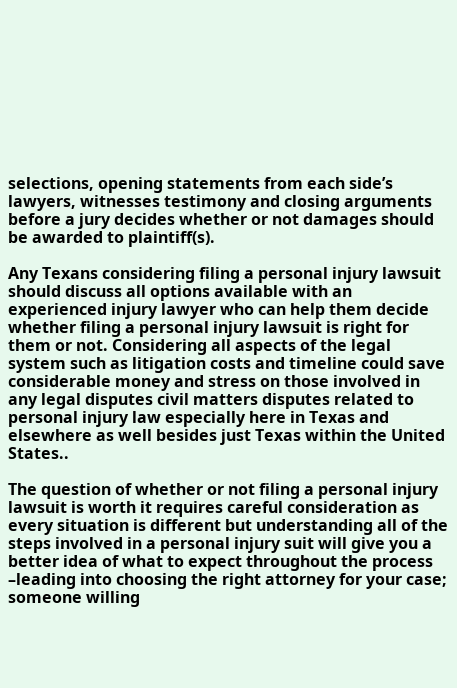selections, opening statements from each side’s lawyers, witnesses testimony and closing arguments before a jury decides whether or not damages should be awarded to plaintiff(s).

Any Texans considering filing a personal injury lawsuit should discuss all options available with an experienced injury lawyer who can help them decide whether filing a personal injury lawsuit is right for them or not. Considering all aspects of the legal system such as litigation costs and timeline could save considerable money and stress on those involved in any legal disputes civil matters disputes related to personal injury law especially here in Texas and elsewhere as well besides just Texas within the United States..

The question of whether or not filing a personal injury lawsuit is worth it requires careful consideration as every situation is different but understanding all of the steps involved in a personal injury suit will give you a better idea of what to expect throughout the process –leading into choosing the right attorney for your case; someone willing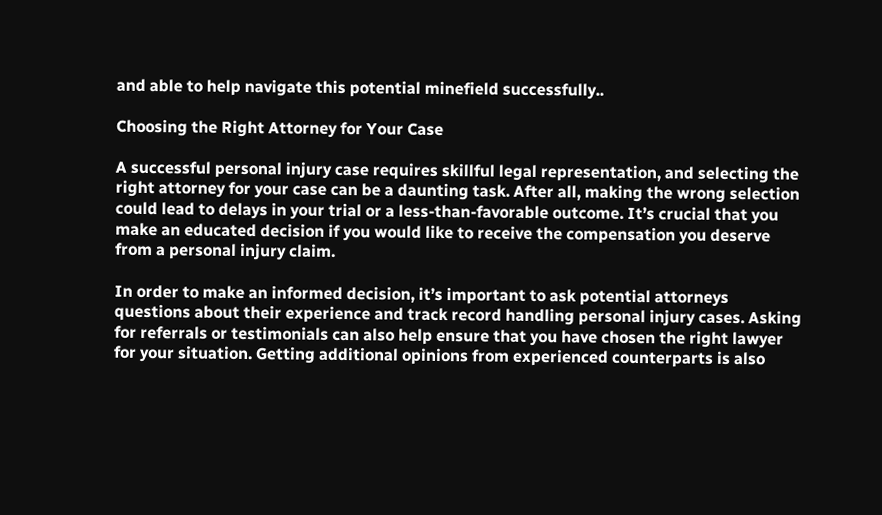and able to help navigate this potential minefield successfully..

Choosing the Right Attorney for Your Case

A successful personal injury case requires skillful legal representation, and selecting the right attorney for your case can be a daunting task. After all, making the wrong selection could lead to delays in your trial or a less-than-favorable outcome. It’s crucial that you make an educated decision if you would like to receive the compensation you deserve from a personal injury claim.

In order to make an informed decision, it’s important to ask potential attorneys questions about their experience and track record handling personal injury cases. Asking for referrals or testimonials can also help ensure that you have chosen the right lawyer for your situation. Getting additional opinions from experienced counterparts is also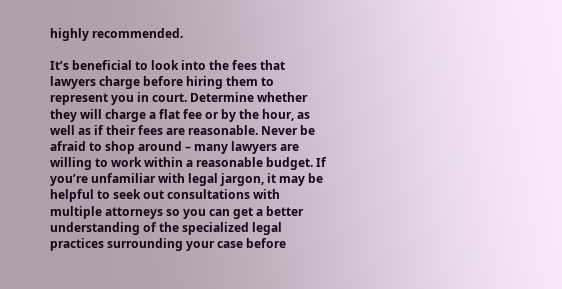highly recommended.

It’s beneficial to look into the fees that lawyers charge before hiring them to represent you in court. Determine whether they will charge a flat fee or by the hour, as well as if their fees are reasonable. Never be afraid to shop around – many lawyers are willing to work within a reasonable budget. If you’re unfamiliar with legal jargon, it may be helpful to seek out consultations with multiple attorneys so you can get a better understanding of the specialized legal practices surrounding your case before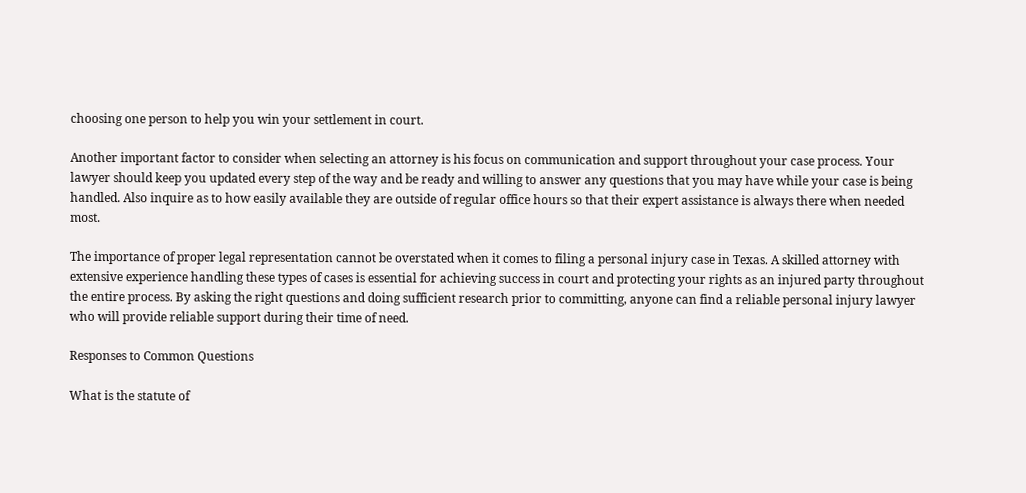choosing one person to help you win your settlement in court.

Another important factor to consider when selecting an attorney is his focus on communication and support throughout your case process. Your lawyer should keep you updated every step of the way and be ready and willing to answer any questions that you may have while your case is being handled. Also inquire as to how easily available they are outside of regular office hours so that their expert assistance is always there when needed most.

The importance of proper legal representation cannot be overstated when it comes to filing a personal injury case in Texas. A skilled attorney with extensive experience handling these types of cases is essential for achieving success in court and protecting your rights as an injured party throughout the entire process. By asking the right questions and doing sufficient research prior to committing, anyone can find a reliable personal injury lawyer who will provide reliable support during their time of need.

Responses to Common Questions

What is the statute of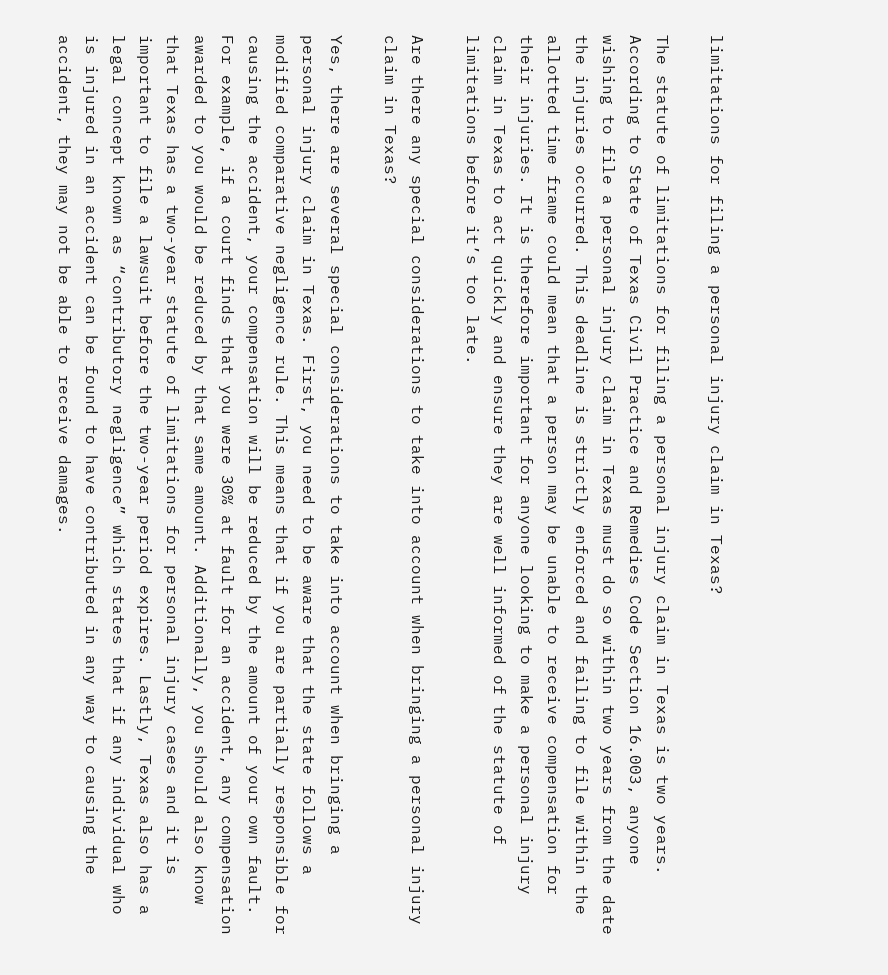limitations for filing a personal injury claim in Texas?

The statute of limitations for filing a personal injury claim in Texas is two years. According to State of Texas Civil Practice and Remedies Code Section 16.003, anyone wishing to file a personal injury claim in Texas must do so within two years from the date the injuries occurred. This deadline is strictly enforced and failing to file within the allotted time frame could mean that a person may be unable to receive compensation for their injuries. It is therefore important for anyone looking to make a personal injury claim in Texas to act quickly and ensure they are well informed of the statute of limitations before it’s too late.

Are there any special considerations to take into account when bringing a personal injury claim in Texas?

Yes, there are several special considerations to take into account when bringing a personal injury claim in Texas. First, you need to be aware that the state follows a modified comparative negligence rule. This means that if you are partially responsible for causing the accident, your compensation will be reduced by the amount of your own fault. For example, if a court finds that you were 30% at fault for an accident, any compensation awarded to you would be reduced by that same amount. Additionally, you should also know that Texas has a two-year statute of limitations for personal injury cases and it is important to file a lawsuit before the two-year period expires. Lastly, Texas also has a legal concept known as “contributory negligence” which states that if any individual who is injured in an accident can be found to have contributed in any way to causing the accident, they may not be able to receive damages.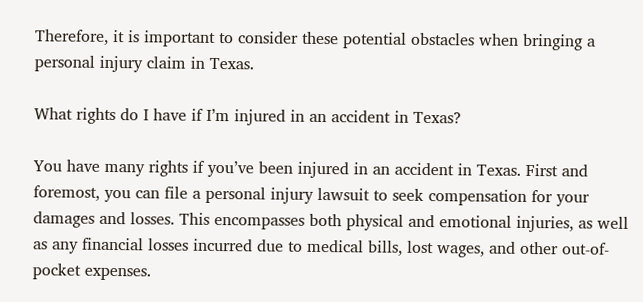Therefore, it is important to consider these potential obstacles when bringing a personal injury claim in Texas.

What rights do I have if I’m injured in an accident in Texas?

You have many rights if you’ve been injured in an accident in Texas. First and foremost, you can file a personal injury lawsuit to seek compensation for your damages and losses. This encompasses both physical and emotional injuries, as well as any financial losses incurred due to medical bills, lost wages, and other out-of-pocket expenses.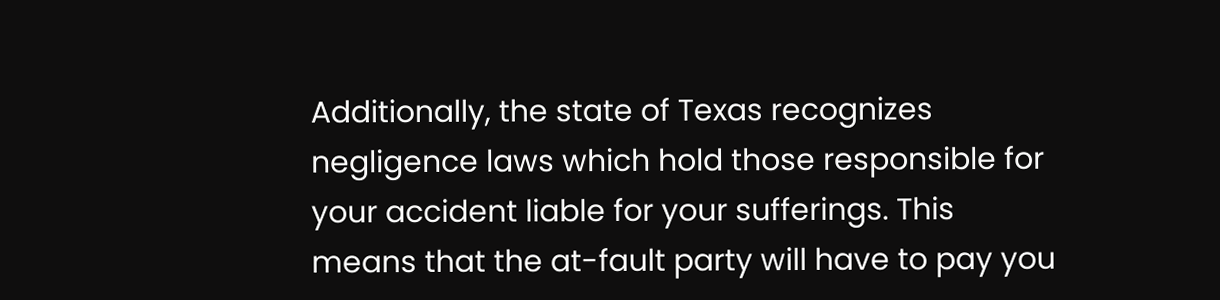Additionally, the state of Texas recognizes negligence laws which hold those responsible for your accident liable for your sufferings. This means that the at-fault party will have to pay you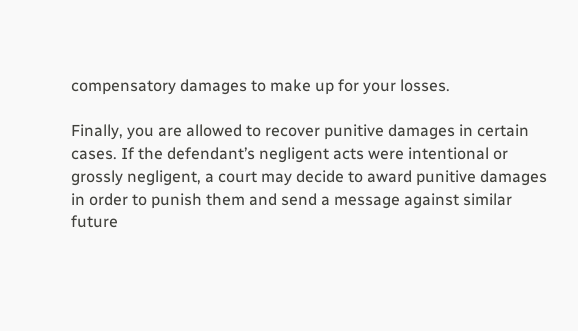compensatory damages to make up for your losses.

Finally, you are allowed to recover punitive damages in certain cases. If the defendant’s negligent acts were intentional or grossly negligent, a court may decide to award punitive damages in order to punish them and send a message against similar future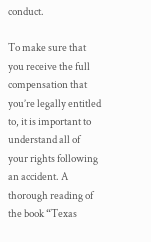conduct.

To make sure that you receive the full compensation that you’re legally entitled to, it is important to understand all of your rights following an accident. A thorough reading of the book “Texas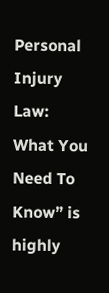Personal Injury Law: What You Need To Know” is highly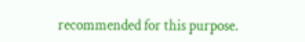recommended for this purpose.